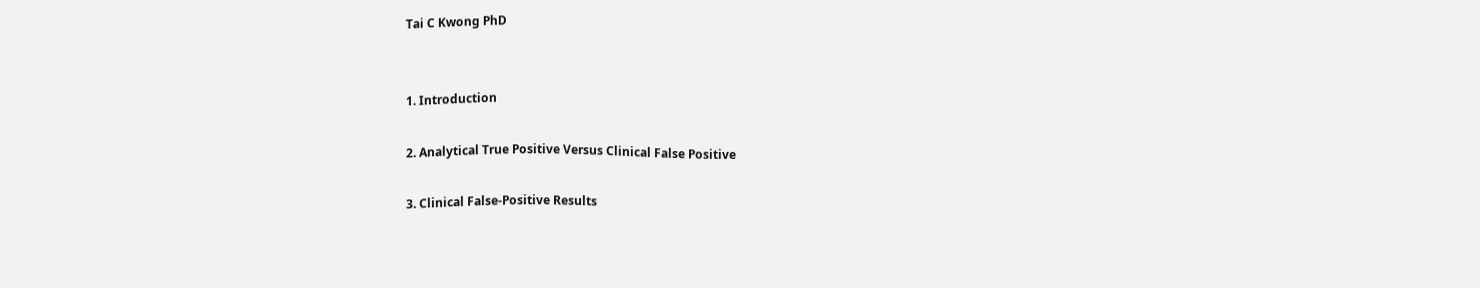Tai C Kwong PhD


1. Introduction

2. Analytical True Positive Versus Clinical False Positive

3. Clinical False-Positive Results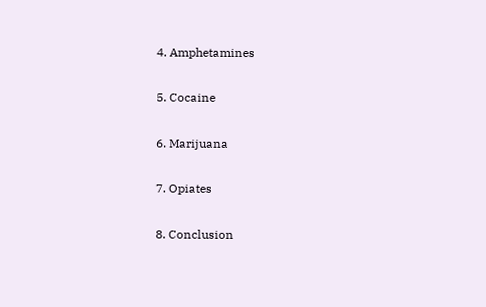4. Amphetamines

5. Cocaine

6. Marijuana

7. Opiates

8. Conclusion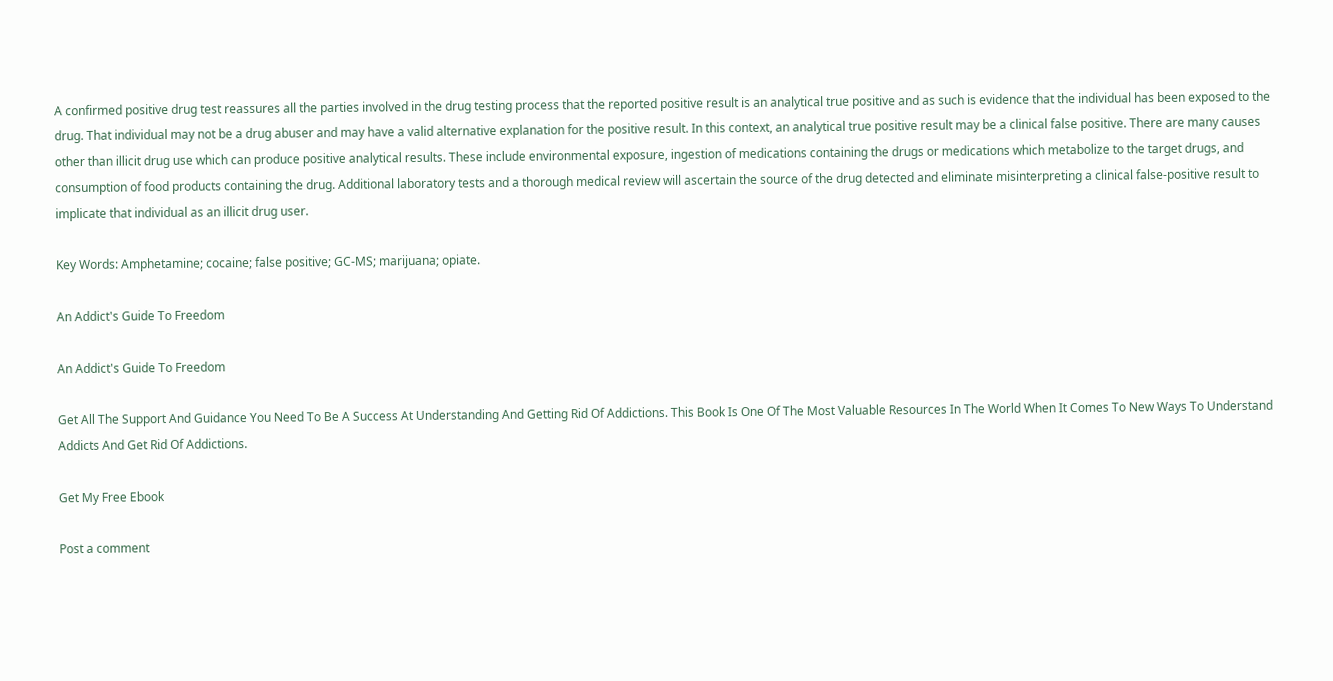A confirmed positive drug test reassures all the parties involved in the drug testing process that the reported positive result is an analytical true positive and as such is evidence that the individual has been exposed to the drug. That individual may not be a drug abuser and may have a valid alternative explanation for the positive result. In this context, an analytical true positive result may be a clinical false positive. There are many causes other than illicit drug use which can produce positive analytical results. These include environmental exposure, ingestion of medications containing the drugs or medications which metabolize to the target drugs, and consumption of food products containing the drug. Additional laboratory tests and a thorough medical review will ascertain the source of the drug detected and eliminate misinterpreting a clinical false-positive result to implicate that individual as an illicit drug user.

Key Words: Amphetamine; cocaine; false positive; GC-MS; marijuana; opiate.

An Addict's Guide To Freedom

An Addict's Guide To Freedom

Get All The Support And Guidance You Need To Be A Success At Understanding And Getting Rid Of Addictions. This Book Is One Of The Most Valuable Resources In The World When It Comes To New Ways To Understand Addicts And Get Rid Of Addictions.

Get My Free Ebook

Post a comment